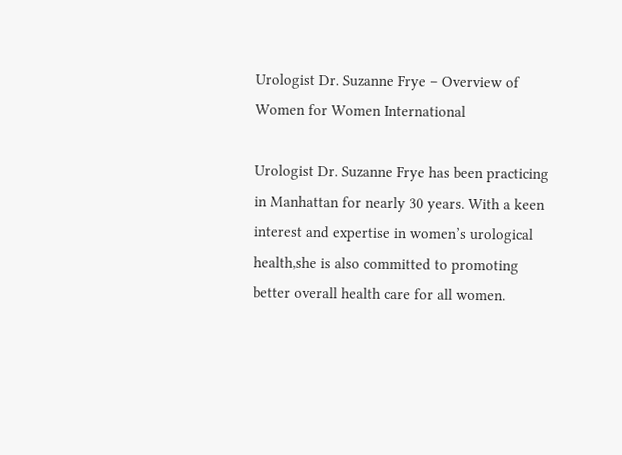Urologist Dr. Suzanne Frye – Overview of Women for Women International

Urologist Dr. Suzanne Frye has been practicing in Manhattan for nearly 30 years. With a keen interest and expertise in women’s urological health,she is also committed to promoting better overall health care for all women.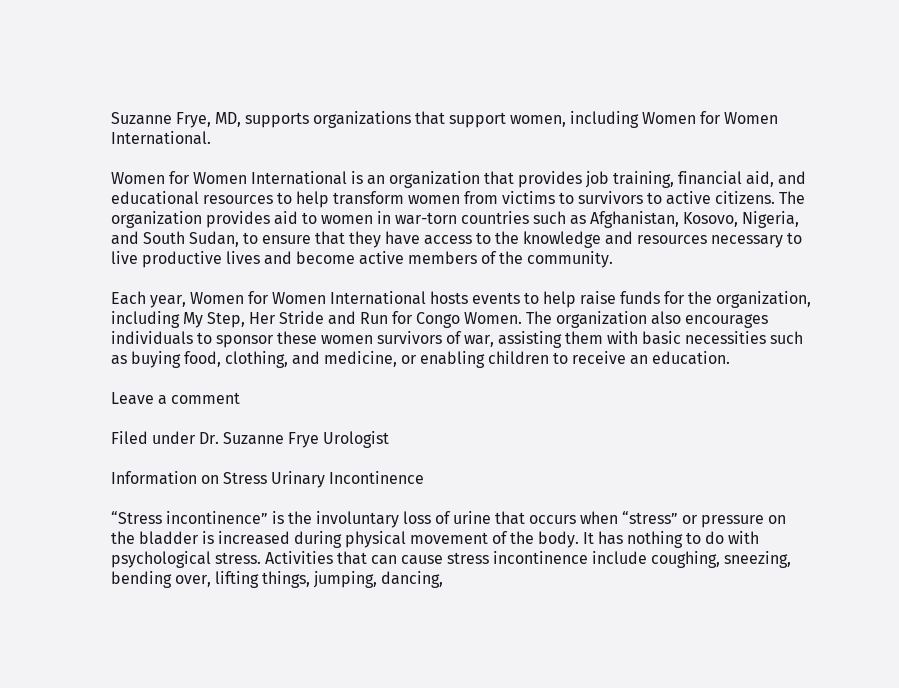Suzanne Frye, MD, supports organizations that support women, including Women for Women International.

Women for Women International is an organization that provides job training, financial aid, and educational resources to help transform women from victims to survivors to active citizens. The organization provides aid to women in war-torn countries such as Afghanistan, Kosovo, Nigeria, and South Sudan, to ensure that they have access to the knowledge and resources necessary to live productive lives and become active members of the community.

Each year, Women for Women International hosts events to help raise funds for the organization, including My Step, Her Stride and Run for Congo Women. The organization also encourages individuals to sponsor these women survivors of war, assisting them with basic necessities such as buying food, clothing, and medicine, or enabling children to receive an education.

Leave a comment

Filed under Dr. Suzanne Frye Urologist

Information on Stress Urinary Incontinence

“Stress incontinence” is the involuntary loss of urine that occurs when “stress” or pressure on the bladder is increased during physical movement of the body. It has nothing to do with psychological stress. Activities that can cause stress incontinence include coughing, sneezing, bending over, lifting things, jumping, dancing,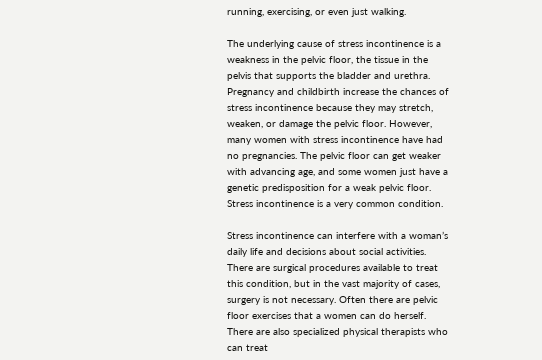running, exercising, or even just walking.

The underlying cause of stress incontinence is a weakness in the pelvic floor, the tissue in the pelvis that supports the bladder and urethra. Pregnancy and childbirth increase the chances of stress incontinence because they may stretch, weaken, or damage the pelvic floor. However, many women with stress incontinence have had no pregnancies. The pelvic floor can get weaker with advancing age, and some women just have a genetic predisposition for a weak pelvic floor. Stress incontinence is a very common condition.

Stress incontinence can interfere with a woman’s daily life and decisions about social activities. There are surgical procedures available to treat this condition, but in the vast majority of cases, surgery is not necessary. Often there are pelvic floor exercises that a women can do herself. There are also specialized physical therapists who can treat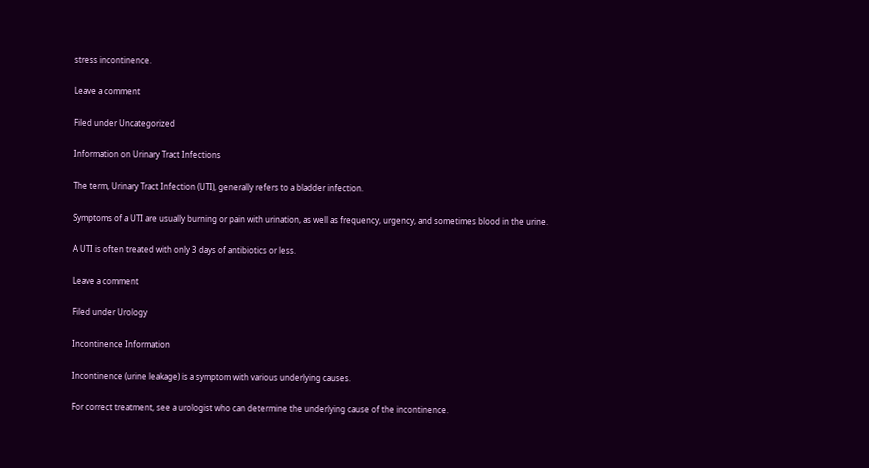stress incontinence.

Leave a comment

Filed under Uncategorized

Information on Urinary Tract Infections

The term, Urinary Tract Infection (UTI), generally refers to a bladder infection.

Symptoms of a UTI are usually burning or pain with urination, as well as frequency, urgency, and sometimes blood in the urine.

A UTI is often treated with only 3 days of antibiotics or less.

Leave a comment

Filed under Urology

Incontinence Information

Incontinence (urine leakage) is a symptom with various underlying causes.

For correct treatment, see a urologist who can determine the underlying cause of the incontinence.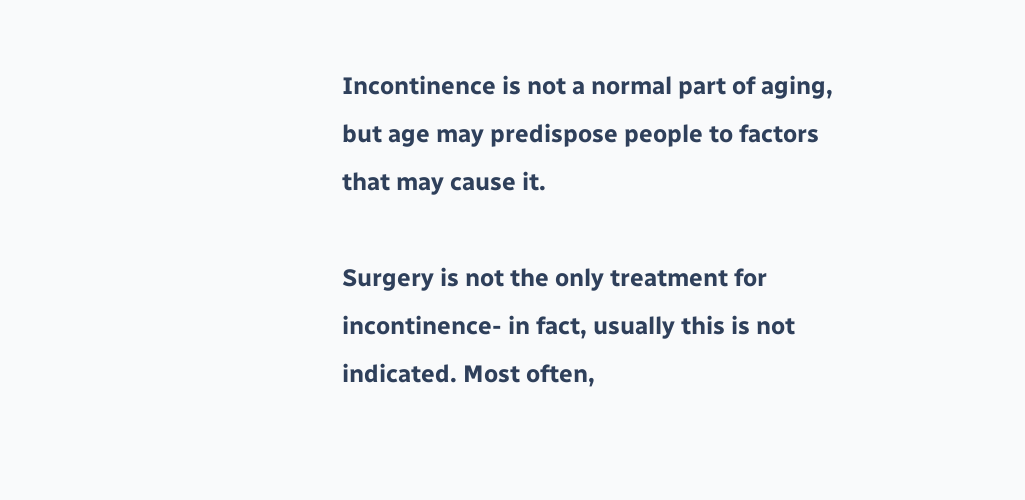Incontinence is not a normal part of aging, but age may predispose people to factors that may cause it.

Surgery is not the only treatment for incontinence- in fact, usually this is not indicated. Most often,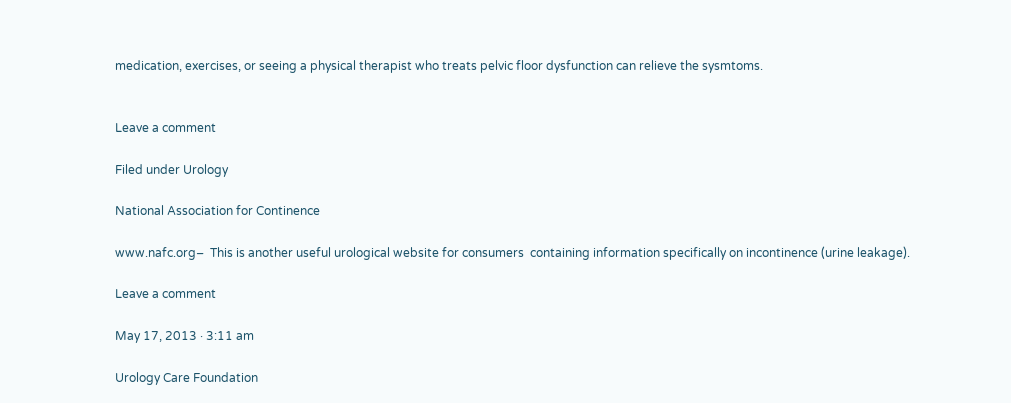medication, exercises, or seeing a physical therapist who treats pelvic floor dysfunction can relieve the sysmtoms.


Leave a comment

Filed under Urology

National Association for Continence

www.nafc.org–  This is another useful urological website for consumers  containing information specifically on incontinence (urine leakage).

Leave a comment

May 17, 2013 · 3:11 am

Urology Care Foundation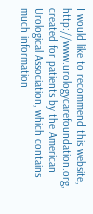I would like to recommend this website, http://www.urologycarefoundation.org, created for patients by the American Urological Association, which contains much information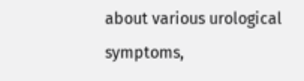about various urological symptoms,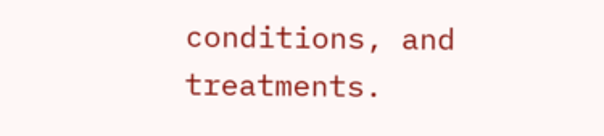conditions, and treatments.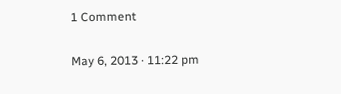1 Comment

May 6, 2013 · 11:22 pm